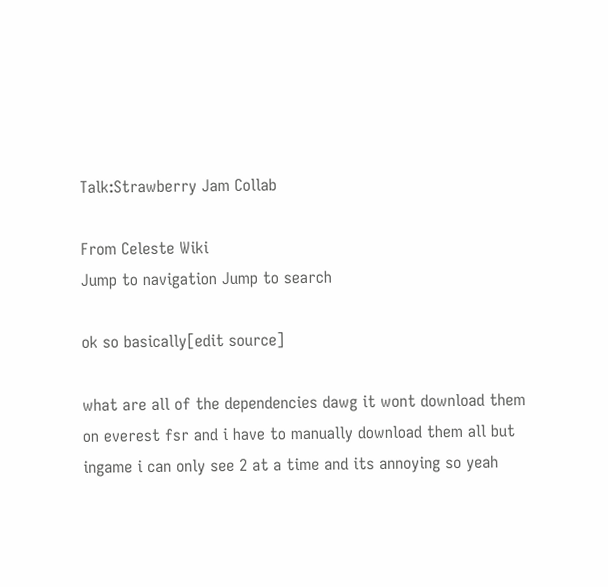Talk:Strawberry Jam Collab

From Celeste Wiki
Jump to navigation Jump to search

ok so basically[edit source]

what are all of the dependencies dawg it wont download them on everest fsr and i have to manually download them all but ingame i can only see 2 at a time and its annoying so yeah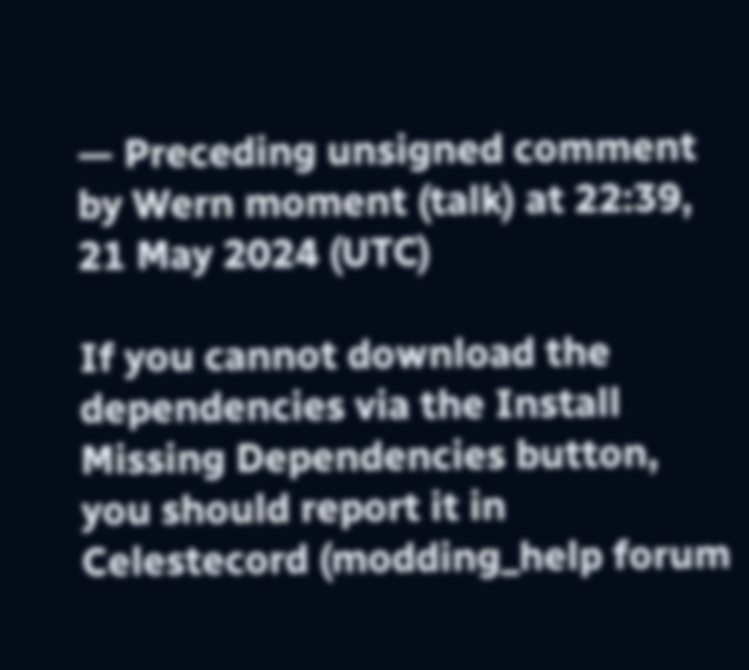— Preceding unsigned comment by Wern moment (talk) at 22:39, 21 May 2024 (UTC)

If you cannot download the dependencies via the Install Missing Dependencies button, you should report it in Celestecord (modding_help forum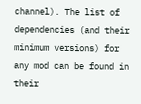channel). The list of dependencies (and their minimum versions) for any mod can be found in their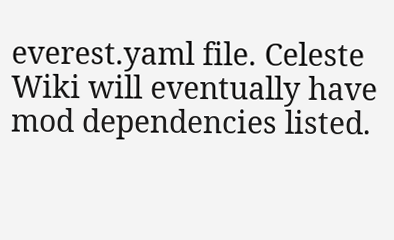everest.yaml file. Celeste Wiki will eventually have mod dependencies listed.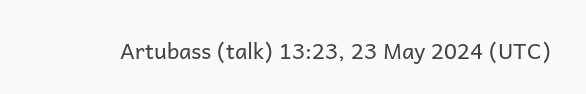Artubass (talk) 13:23, 23 May 2024 (UTC)